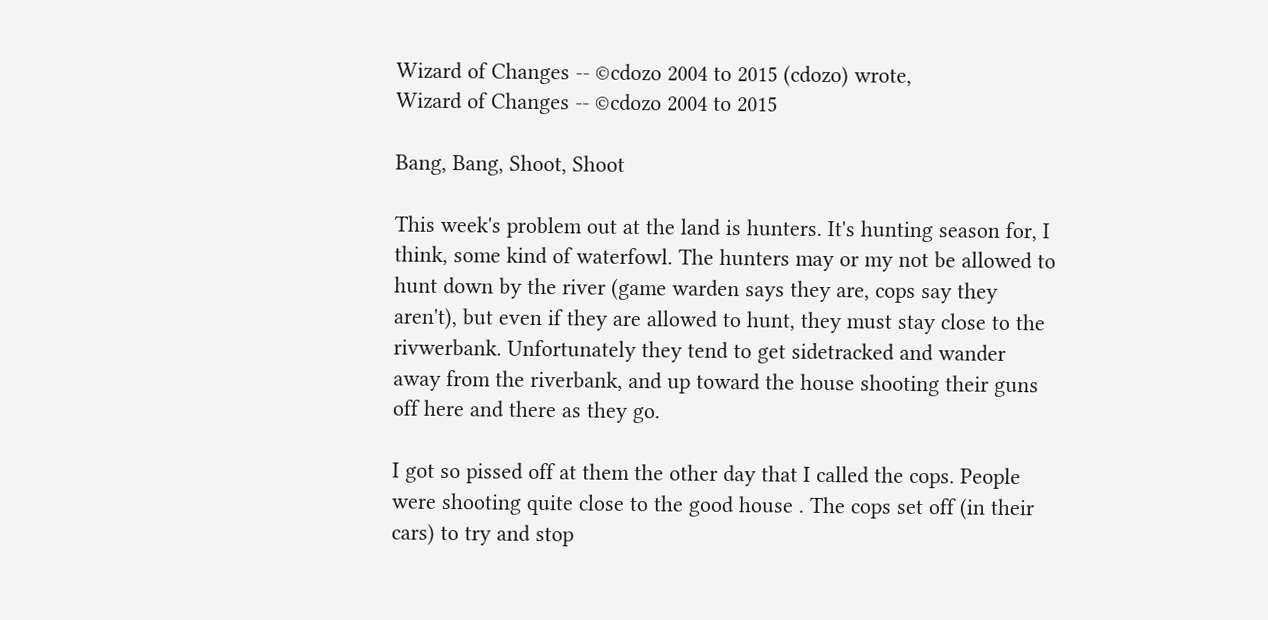Wizard of Changes -- ©cdozo 2004 to 2015 (cdozo) wrote,
Wizard of Changes -- ©cdozo 2004 to 2015

Bang, Bang, Shoot, Shoot

This week's problem out at the land is hunters. It's hunting season for, I think, some kind of waterfowl. The hunters may or my not be allowed to hunt down by the river (game warden says they are, cops say they aren't), but even if they are allowed to hunt, they must stay close to the rivwerbank. Unfortunately they tend to get sidetracked and wander away from the riverbank, and up toward the house shooting their guns off here and there as they go.

I got so pissed off at them the other day that I called the cops. People were shooting quite close to the good house . The cops set off (in their cars) to try and stop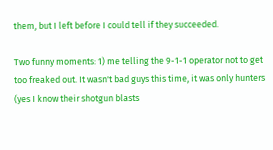them, but I left before I could tell if they succeeded.

Two funny moments: 1) me telling the 9-1-1 operator not to get too freaked out. It wasn't bad guys this time, it was only hunters (yes I know their shotgun blasts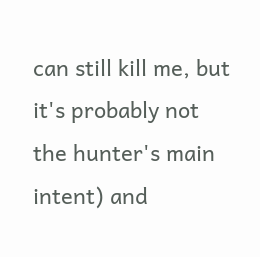can still kill me, but it's probably not the hunter's main intent) and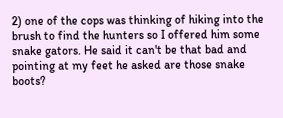2) one of the cops was thinking of hiking into the brush to find the hunters so I offered him some snake gators. He said it can't be that bad and pointing at my feet he asked are those snake boots?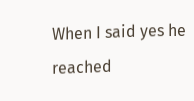When I said yes he reached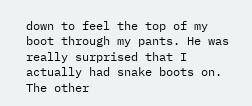down to feel the top of my boot through my pants. He was really surprised that I actually had snake boots on. The other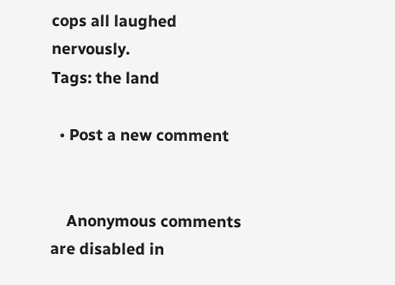cops all laughed nervously.
Tags: the land

  • Post a new comment


    Anonymous comments are disabled in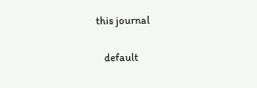this journal

    default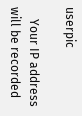userpic

    Your IP address will be recorded